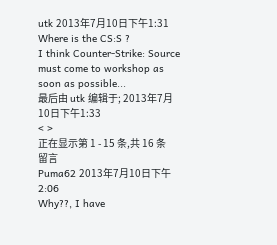utk 2013年7月10日下午1:31
Where is the CS:S ?
I think Counter-Strike: Source must come to workshop as soon as possible...
最后由 utk 编辑于; 2013年7月10日下午1:33
< >
正在显示第 1 - 15 条,共 16 条留言
Puma62 2013年7月10日下午2:06
Why??, I have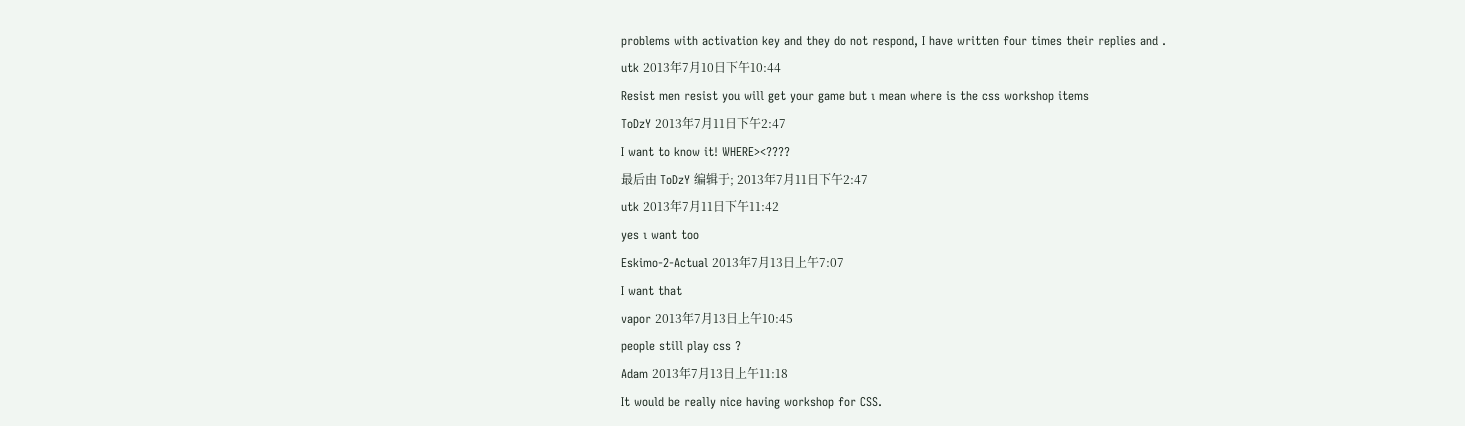problems with activation key and they do not respond, I have written four times their replies and .
utk 2013年7月10日下午10:44
Resist men resist you will get your game but ı mean where is the css workshop items
ToDzY 2013年7月11日下午2:47
I want to know it! WHERE><????
最后由 ToDzY 编辑于; 2013年7月11日下午2:47
utk 2013年7月11日下午11:42
yes ı want too
Eskimo-2-Actual 2013年7月13日上午7:07
I want that
vapor 2013年7月13日上午10:45
people still play css ?
Adam 2013年7月13日上午11:18
It would be really nice having workshop for CSS.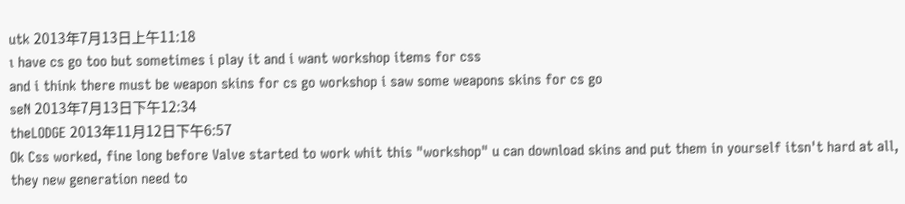utk 2013年7月13日上午11:18
ı have cs go too but sometimes i play it and i want workshop items for css
and i think there must be weapon skins for cs go workshop i saw some weapons skins for cs go
seN 2013年7月13日下午12:34
theLODGE 2013年11月12日下午6:57
Ok Css worked, fine long before Valve started to work whit this "workshop" u can download skins and put them in yourself itsn't hard at all, they new generation need to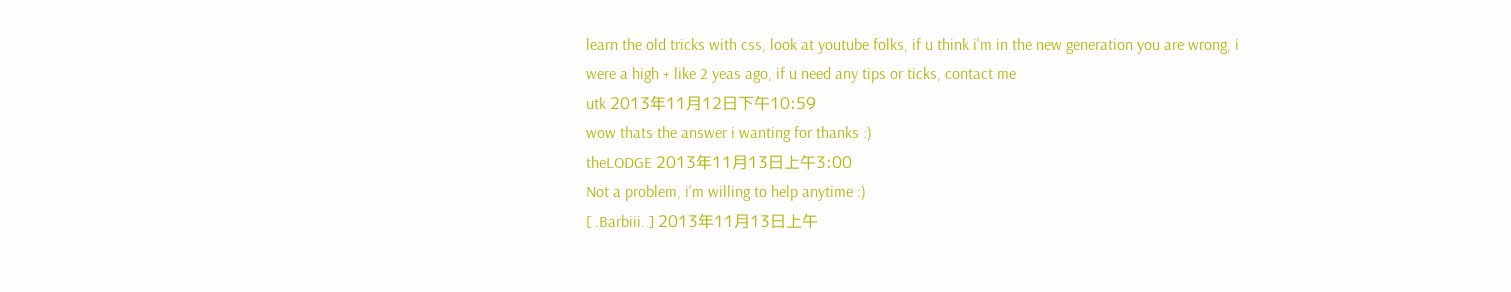learn the old tricks with css, look at youtube folks, if u think i'm in the new generation you are wrong, i were a high + like 2 yeas ago, if u need any tips or ticks, contact me
utk 2013年11月12日下午10:59
wow thats the answer i wanting for thanks :)
theLODGE 2013年11月13日上午3:00
Not a problem, i'm willing to help anytime :)
[ .Barbiii. ] 2013年11月13日上午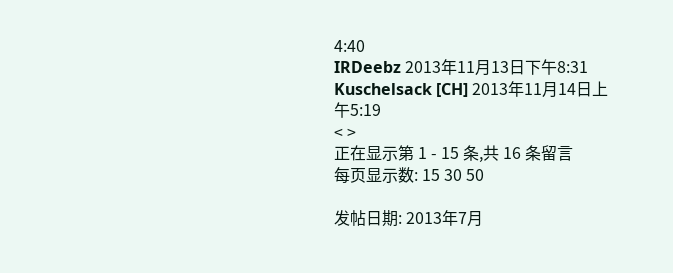4:40
IRDeebz 2013年11月13日下午8:31
Kuschelsack [CH] 2013年11月14日上午5:19
< >
正在显示第 1 - 15 条,共 16 条留言
每页显示数: 15 30 50

发帖日期: 2013年7月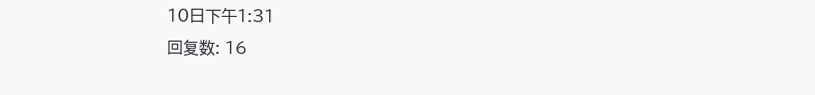10日下午1:31
回复数: 16